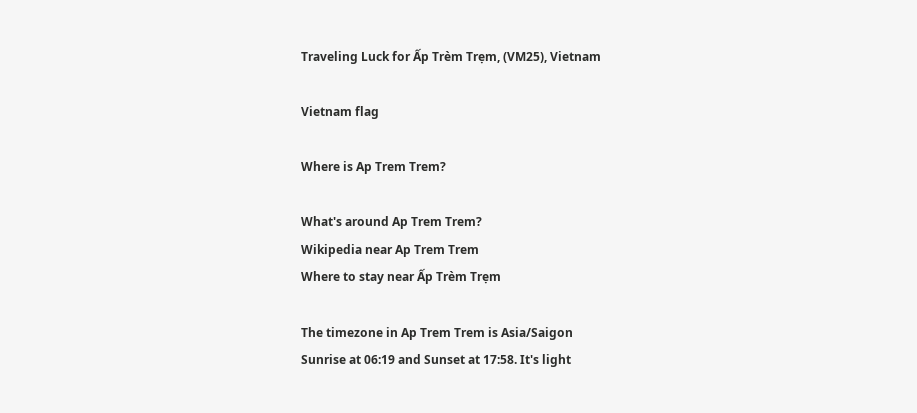Traveling Luck for Ấp Trèm Trẹm, (VM25), Vietnam

Vietnam flag

Where is Ap Trem Trem?

What's around Ap Trem Trem?
Wikipedia near Ap Trem Trem
Where to stay near Ấp Trèm Trẹm

The timezone in Ap Trem Trem is Asia/Saigon
Sunrise at 06:19 and Sunset at 17:58. It's light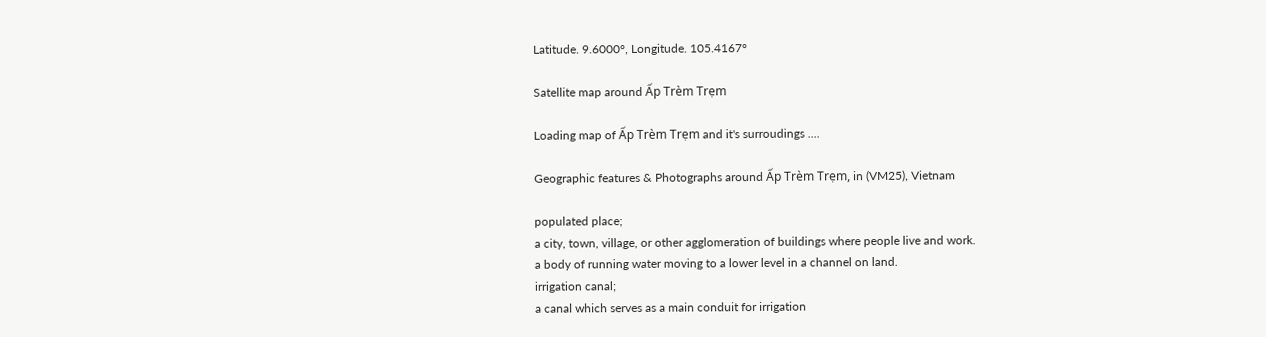Latitude. 9.6000°, Longitude. 105.4167°

Satellite map around Ấp Trèm Trẹm

Loading map of Ấp Trèm Trẹm and it's surroudings ....

Geographic features & Photographs around Ấp Trèm Trẹm, in (VM25), Vietnam

populated place;
a city, town, village, or other agglomeration of buildings where people live and work.
a body of running water moving to a lower level in a channel on land.
irrigation canal;
a canal which serves as a main conduit for irrigation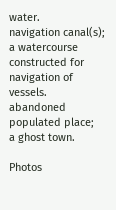water.
navigation canal(s);
a watercourse constructed for navigation of vessels.
abandoned populated place;
a ghost town.

Photos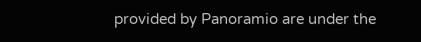provided by Panoramio are under the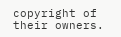copyright of their owners.